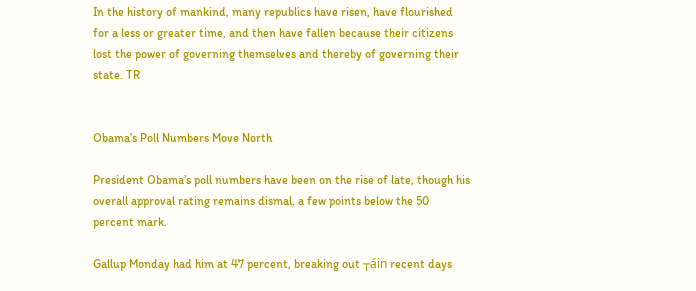In the history of mankind, many republics have risen, have flourished for a less or greater time, and then have fallen because their citizens lost the power of governing themselves and thereby of governing their state. TR


Obama’s Poll Numbers Move North

President Obama’s poll numbers have been on the rise of late, though his overall approval rating remains dismal, a few points below the 50 percent mark.

Gallup Monday had him at 47 percent, breaking out ┬áin recent days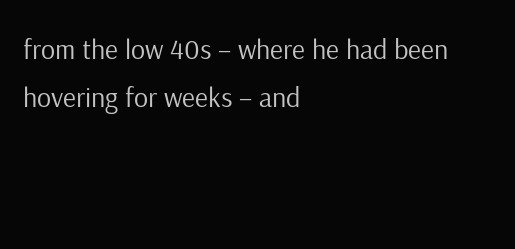from the low 40s – where he had been hovering for weeks – and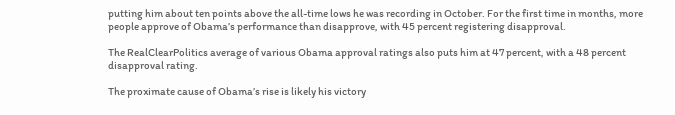putting him about ten points above the all-time lows he was recording in October. For the first time in months, more people approve of Obama’s performance than disapprove, with 45 percent registering disapproval.

The RealClearPolitics average of various Obama approval ratings also puts him at 47 percent, with a 48 percent disapproval rating.

The proximate cause of Obama’s rise is likely his victory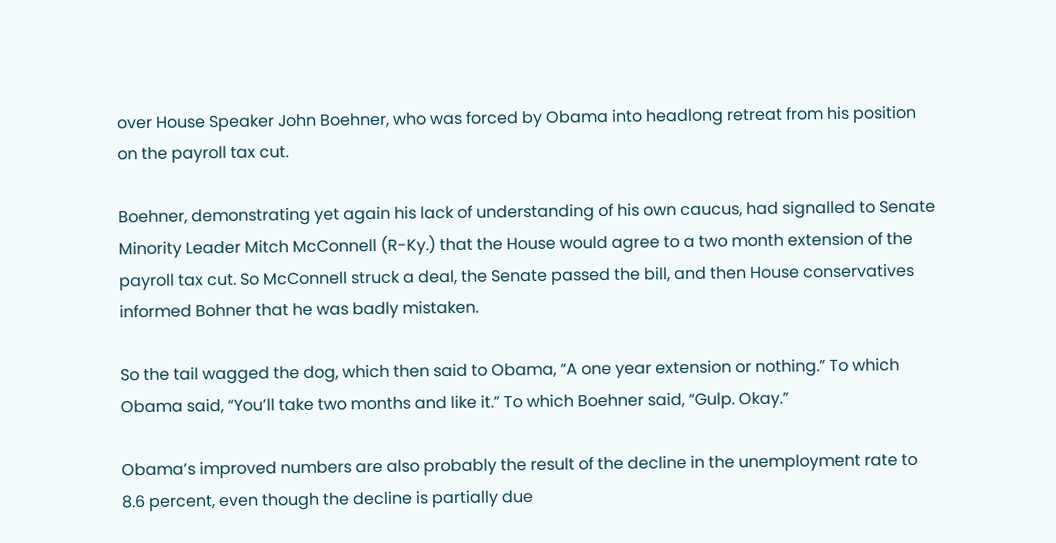over House Speaker John Boehner, who was forced by Obama into headlong retreat from his position on the payroll tax cut.

Boehner, demonstrating yet again his lack of understanding of his own caucus, had signalled to Senate Minority Leader Mitch McConnell (R-Ky.) that the House would agree to a two month extension of the payroll tax cut. So McConnell struck a deal, the Senate passed the bill, and then House conservatives informed Bohner that he was badly mistaken.

So the tail wagged the dog, which then said to Obama, “A one year extension or nothing.” To which Obama said, “You’ll take two months and like it.” To which Boehner said, “Gulp. Okay.”

Obama’s improved numbers are also probably the result of the decline in the unemployment rate to 8.6 percent, even though the decline is partially due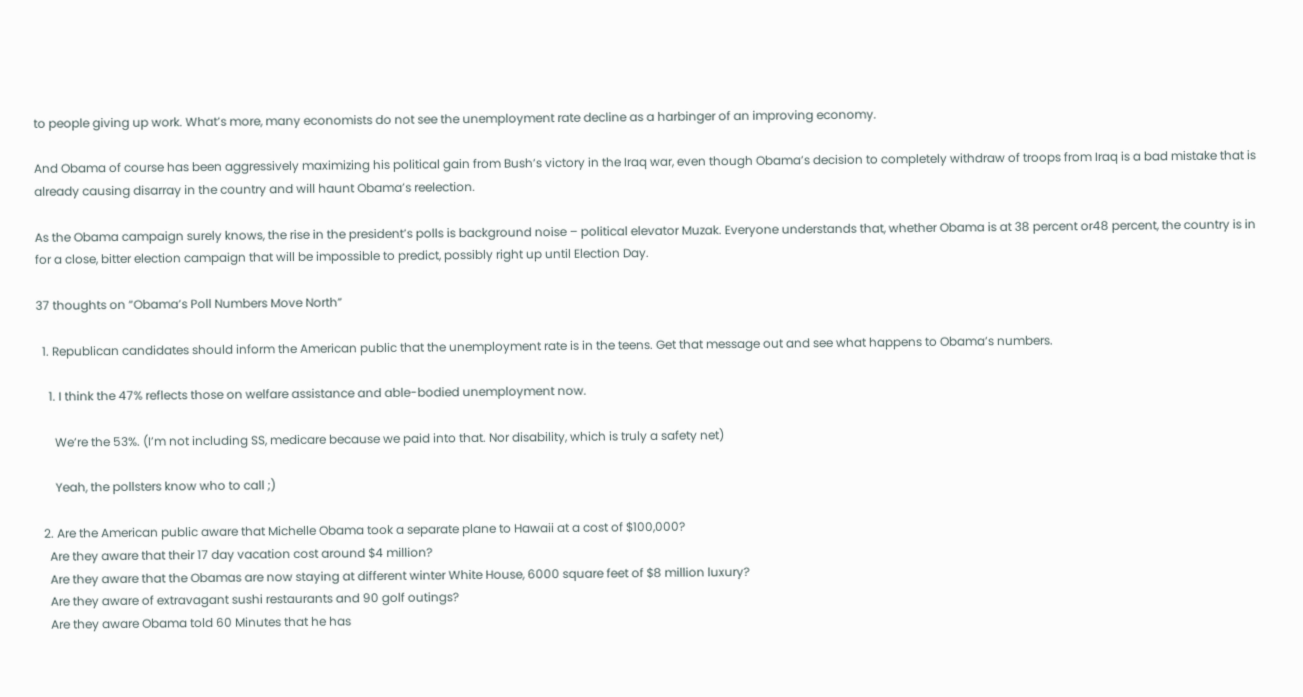to people giving up work. What’s more, many economists do not see the unemployment rate decline as a harbinger of an improving economy.

And Obama of course has been aggressively maximizing his political gain from Bush’s victory in the Iraq war, even though Obama’s decision to completely withdraw of troops from Iraq is a bad mistake that is already causing disarray in the country and will haunt Obama’s reelection.

As the Obama campaign surely knows, the rise in the president’s polls is background noise – political elevator Muzak. Everyone understands that, whether Obama is at 38 percent or48 percent, the country is in for a close, bitter election campaign that will be impossible to predict, possibly right up until Election Day.

37 thoughts on “Obama’s Poll Numbers Move North”

  1. Republican candidates should inform the American public that the unemployment rate is in the teens. Get that message out and see what happens to Obama’s numbers.

    1. I think the 47% reflects those on welfare assistance and able-bodied unemployment now.

      We’re the 53%. (I’m not including SS, medicare because we paid into that. Nor disability, which is truly a safety net)

      Yeah, the pollsters know who to call ;)

  2. Are the American public aware that Michelle Obama took a separate plane to Hawaii at a cost of $100,000?
    Are they aware that their 17 day vacation cost around $4 million?
    Are they aware that the Obamas are now staying at different winter White House, 6000 square feet of $8 million luxury?
    Are they aware of extravagant sushi restaurants and 90 golf outings?
    Are they aware Obama told 60 Minutes that he has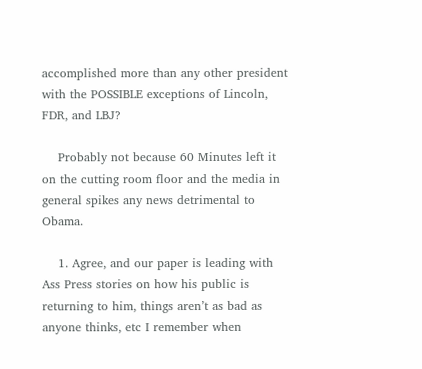accomplished more than any other president with the POSSIBLE exceptions of Lincoln, FDR, and LBJ?

    Probably not because 60 Minutes left it on the cutting room floor and the media in general spikes any news detrimental to Obama.

    1. Agree, and our paper is leading with Ass Press stories on how his public is returning to him, things aren’t as bad as anyone thinks, etc I remember when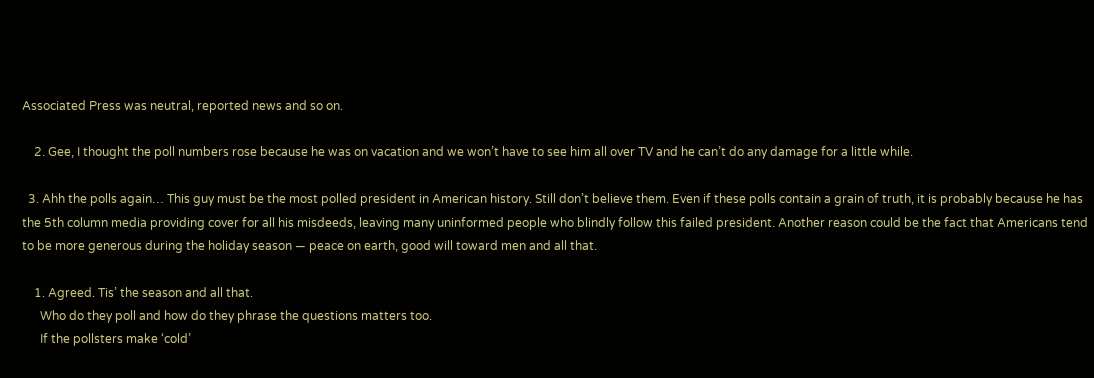Associated Press was neutral, reported news and so on.

    2. Gee, I thought the poll numbers rose because he was on vacation and we won’t have to see him all over TV and he can’t do any damage for a little while.

  3. Ahh the polls again… This guy must be the most polled president in American history. Still don’t believe them. Even if these polls contain a grain of truth, it is probably because he has the 5th column media providing cover for all his misdeeds, leaving many uninformed people who blindly follow this failed president. Another reason could be the fact that Americans tend to be more generous during the holiday season — peace on earth, good will toward men and all that.

    1. Agreed. Tis’ the season and all that.
      Who do they poll and how do they phrase the questions matters too.
      If the pollsters make ‘cold’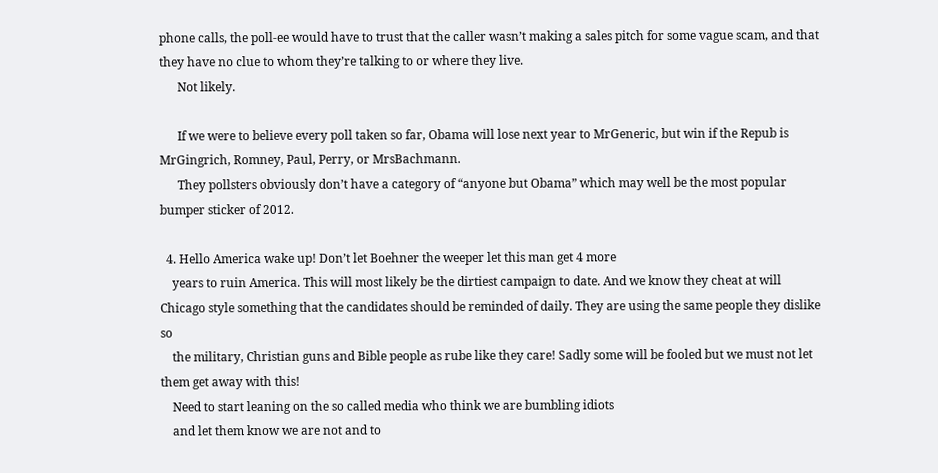phone calls, the poll-ee would have to trust that the caller wasn’t making a sales pitch for some vague scam, and that they have no clue to whom they’re talking to or where they live.
      Not likely.

      If we were to believe every poll taken so far, Obama will lose next year to MrGeneric, but win if the Repub is MrGingrich, Romney, Paul, Perry, or MrsBachmann.
      They pollsters obviously don’t have a category of “anyone but Obama” which may well be the most popular bumper sticker of 2012.

  4. Hello America wake up! Don’t let Boehner the weeper let this man get 4 more
    years to ruin America. This will most likely be the dirtiest campaign to date. And we know they cheat at will Chicago style something that the candidates should be reminded of daily. They are using the same people they dislike so
    the military, Christian guns and Bible people as rube like they care! Sadly some will be fooled but we must not let them get away with this!
    Need to start leaning on the so called media who think we are bumbling idiots
    and let them know we are not and to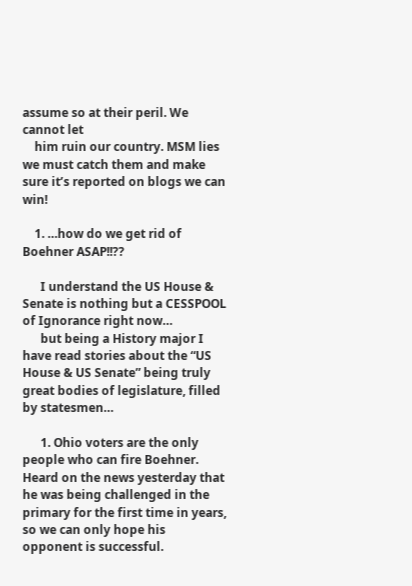assume so at their peril. We cannot let
    him ruin our country. MSM lies we must catch them and make sure it’s reported on blogs we can win!

    1. …how do we get rid of Boehner ASAP!!??

      I understand the US House & Senate is nothing but a CESSPOOL of Ignorance right now…
      but being a History major I have read stories about the “US House & US Senate” being truly great bodies of legislature, filled by statesmen…

      1. Ohio voters are the only people who can fire Boehner. Heard on the news yesterday that he was being challenged in the primary for the first time in years, so we can only hope his opponent is successful.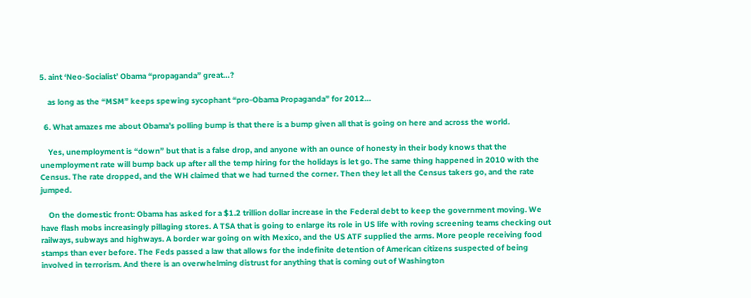5. aint ‘Neo-Socialist’ Obama “propaganda” great…?

    as long as the “MSM” keeps spewing sycophant “pro-Obama Propaganda” for 2012…

  6. What amazes me about Obama’s polling bump is that there is a bump given all that is going on here and across the world.

    Yes, unemployment is “down” but that is a false drop, and anyone with an ounce of honesty in their body knows that the unemployment rate will bump back up after all the temp hiring for the holidays is let go. The same thing happened in 2010 with the Census. The rate dropped, and the WH claimed that we had turned the corner. Then they let all the Census takers go, and the rate jumped.

    On the domestic front: Obama has asked for a $1.2 trillion dollar increase in the Federal debt to keep the government moving. We have flash mobs increasingly pillaging stores. A TSA that is going to enlarge its role in US life with roving screening teams checking out railways, subways and highways. A border war going on with Mexico, and the US ATF supplied the arms. More people receiving food stamps than ever before. The Feds passed a law that allows for the indefinite detention of American citizens suspected of being involved in terrorism. And there is an overwhelming distrust for anything that is coming out of Washington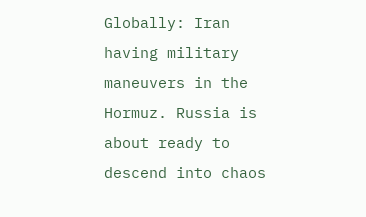Globally: Iran having military maneuvers in the Hormuz. Russia is about ready to descend into chaos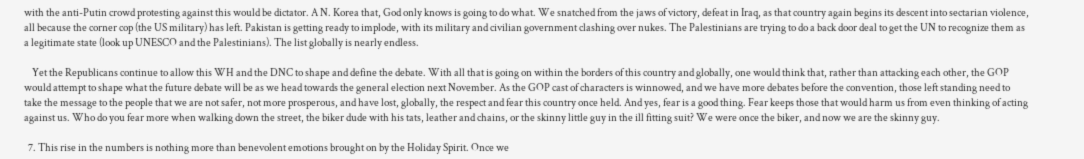with the anti-Putin crowd protesting against this would be dictator. A N. Korea that, God only knows is going to do what. We snatched from the jaws of victory, defeat in Iraq, as that country again begins its descent into sectarian violence, all because the corner cop (the US military) has left. Pakistan is getting ready to implode, with its military and civilian government clashing over nukes. The Palestinians are trying to do a back door deal to get the UN to recognize them as a legitimate state (look up UNESCO and the Palestinians). The list globally is nearly endless.

    Yet the Republicans continue to allow this WH and the DNC to shape and define the debate. With all that is going on within the borders of this country and globally, one would think that, rather than attacking each other, the GOP would attempt to shape what the future debate will be as we head towards the general election next November. As the GOP cast of characters is winnowed, and we have more debates before the convention, those left standing need to take the message to the people that we are not safer, not more prosperous, and have lost, globally, the respect and fear this country once held. And yes, fear is a good thing. Fear keeps those that would harm us from even thinking of acting against us. Who do you fear more when walking down the street, the biker dude with his tats, leather and chains, or the skinny little guy in the ill fitting suit? We were once the biker, and now we are the skinny guy.

  7. This rise in the numbers is nothing more than benevolent emotions brought on by the Holiday Spirit. Once we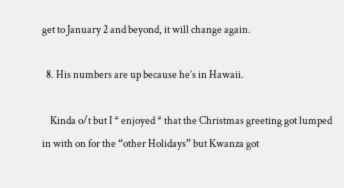get to January 2 and beyond, it will change again.

  8. His numbers are up because he’s in Hawaii.

    Kinda o/t but I * enjoyed * that the Christmas greeting got lumped in with on for the “other Holidays” but Kwanza got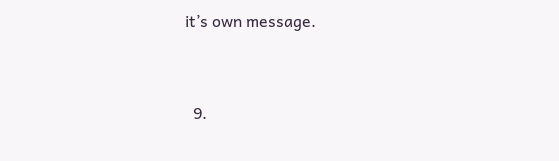it’s own message.


  9.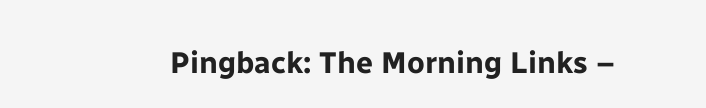Pingback: The Morning Links –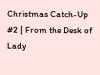Christmas Catch-Up #2 | From the Desk of Lady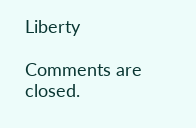Liberty

Comments are closed.